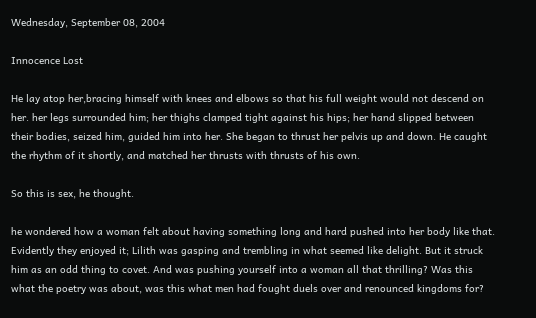Wednesday, September 08, 2004

Innocence Lost

He lay atop her,bracing himself with knees and elbows so that his full weight would not descend on her. her legs surrounded him; her thighs clamped tight against his hips; her hand slipped between their bodies, seized him, guided him into her. She began to thrust her pelvis up and down. He caught the rhythm of it shortly, and matched her thrusts with thrusts of his own.

So this is sex, he thought.

he wondered how a woman felt about having something long and hard pushed into her body like that. Evidently they enjoyed it; Lilith was gasping and trembling in what seemed like delight. But it struck him as an odd thing to covet. And was pushing yourself into a woman all that thrilling? Was this what the poetry was about, was this what men had fought duels over and renounced kingdoms for?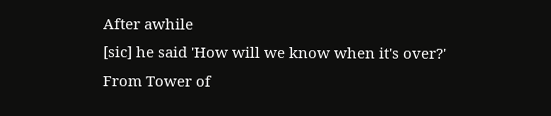After awhile
[sic] he said 'How will we know when it's over?'
From Tower of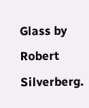Glass by Robert Silverberg.